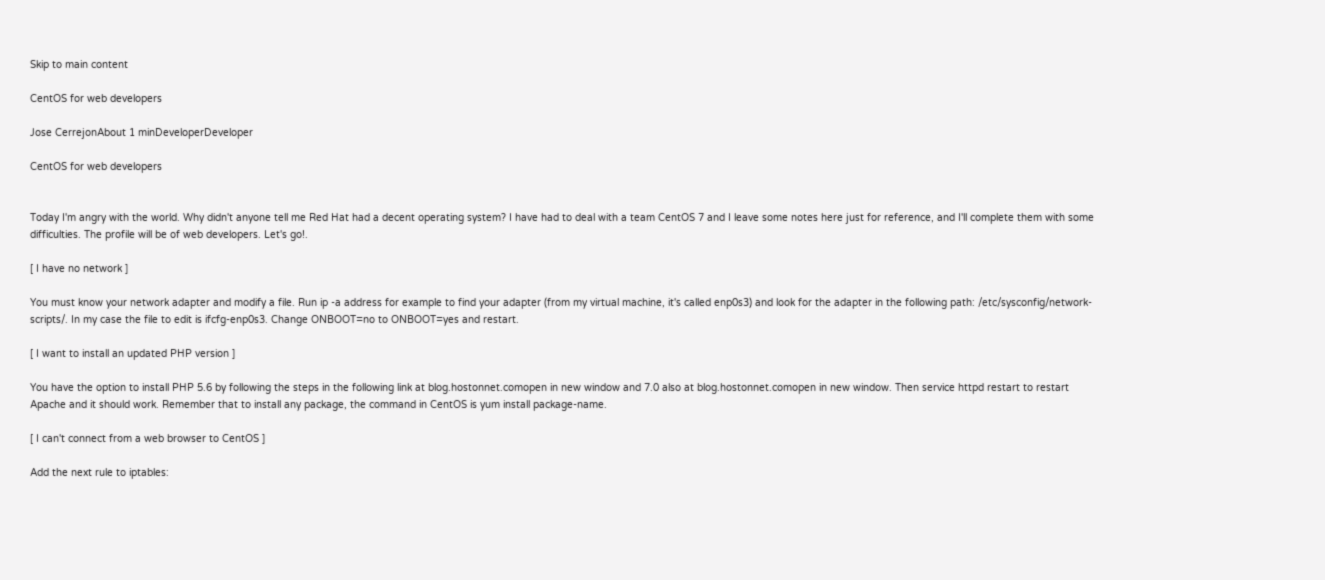Skip to main content

CentOS for web developers

Jose CerrejonAbout 1 minDeveloperDeveloper

CentOS for web developers


Today I'm angry with the world. Why didn't anyone tell me Red Hat had a decent operating system? I have had to deal with a team CentOS 7 and I leave some notes here just for reference, and I'll complete them with some difficulties. The profile will be of web developers. Let's go!.

[ I have no network ]

You must know your network adapter and modify a file. Run ip -a address for example to find your adapter (from my virtual machine, it's called enp0s3) and look for the adapter in the following path: /etc/sysconfig/network-scripts/. In my case the file to edit is ifcfg-enp0s3. Change ONBOOT=no to ONBOOT=yes and restart.

[ I want to install an updated PHP version ]

You have the option to install PHP 5.6 by following the steps in the following link at blog.hostonnet.comopen in new window and 7.0 also at blog.hostonnet.comopen in new window. Then service httpd restart to restart Apache and it should work. Remember that to install any package, the command in CentOS is yum install package-name.

[ I can't connect from a web browser to CentOS ]

Add the next rule to iptables: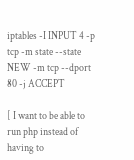iptables -I INPUT 4 -p tcp -m state --state NEW -m tcp --dport 80 -j ACCEPT

[ I want to be able to run php instead of having to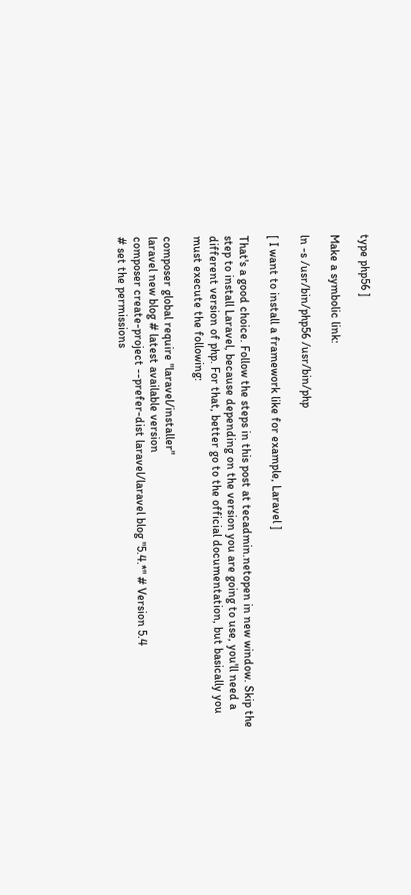type php56 ]

Make a symbolic link:

ln -s /usr/bin/php56 /usr/bin/php

[ I want to install a framework like for example, Laravel ]

That's a good choice. Follow the steps in this post at tecadmin.netopen in new window. Skip the step to install Laravel, because depending on the version you are going to use, you'll need a different version of php. For that, better go to the official documentation, but basically you must execute the following:

composer global require "laravel/installer"
laravel new blog # latest available version
composer create-project --prefer-dist laravel/laravel blog "5.4.*" # Version 5.4
# set the permissions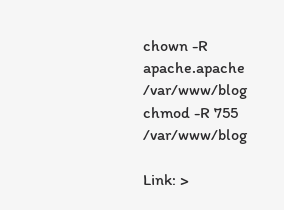chown -R apache.apache /var/www/blog
chmod -R 755 /var/www/blog

Link: >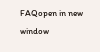FAQopen in new window